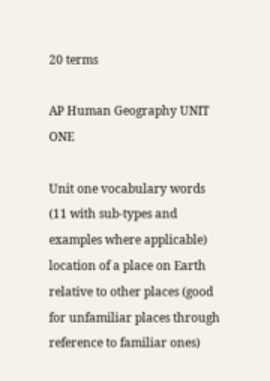20 terms

AP Human Geography UNIT ONE

Unit one vocabulary words (11 with sub-types and examples where applicable)
location of a place on Earth relative to other places (good for unfamiliar places through reference to familiar ones)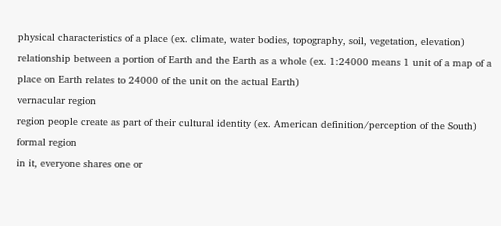physical characteristics of a place (ex. climate, water bodies, topography, soil, vegetation, elevation)
relationship between a portion of Earth and the Earth as a whole (ex. 1:24000 means 1 unit of a map of a place on Earth relates to 24000 of the unit on the actual Earth)
vernacular region
region people create as part of their cultural identity (ex. American definition/perception of the South)
formal region
in it, everyone shares one or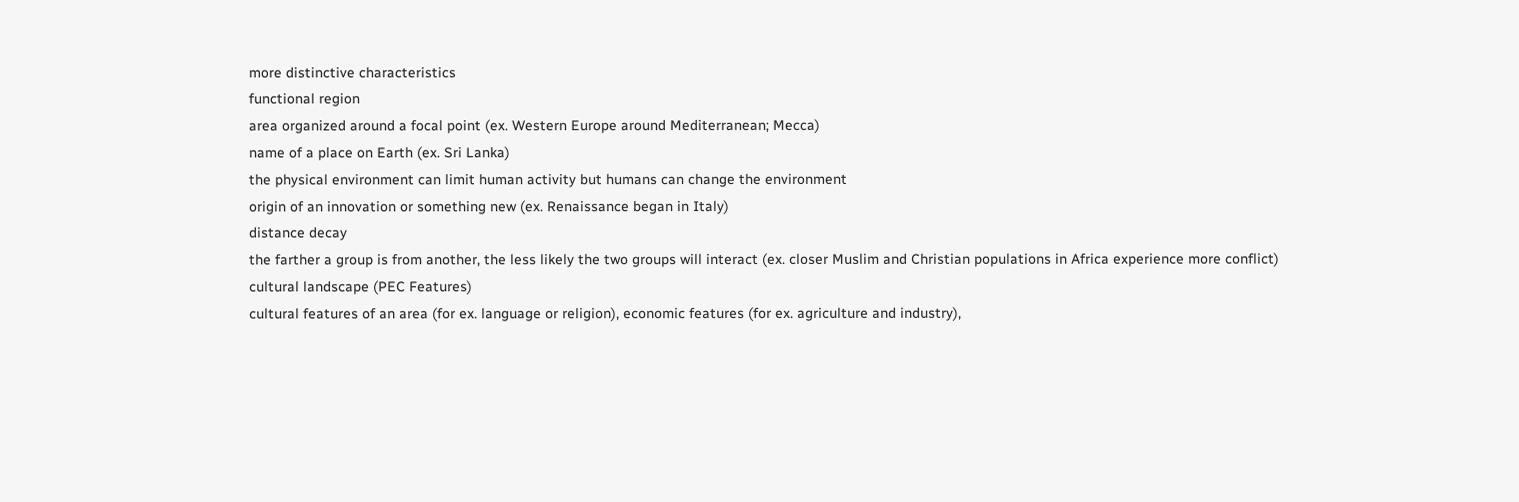more distinctive characteristics
functional region
area organized around a focal point (ex. Western Europe around Mediterranean; Mecca)
name of a place on Earth (ex. Sri Lanka)
the physical environment can limit human activity but humans can change the environment
origin of an innovation or something new (ex. Renaissance began in Italy)
distance decay
the farther a group is from another, the less likely the two groups will interact (ex. closer Muslim and Christian populations in Africa experience more conflict)
cultural landscape (PEC Features)
cultural features of an area (for ex. language or religion), economic features (for ex. agriculture and industry),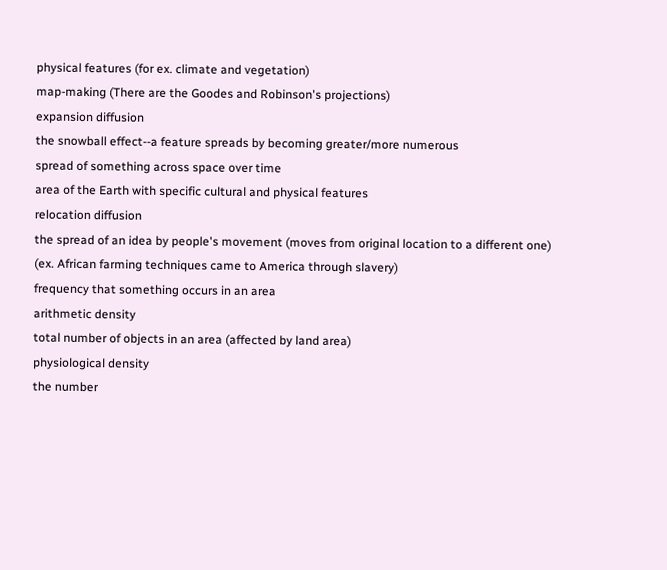physical features (for ex. climate and vegetation)
map-making (There are the Goodes and Robinson's projections)
expansion diffusion
the snowball effect--a feature spreads by becoming greater/more numerous
spread of something across space over time
area of the Earth with specific cultural and physical features
relocation diffusion
the spread of an idea by people's movement (moves from original location to a different one) (ex. African farming techniques came to America through slavery)
frequency that something occurs in an area
arithmetic density
total number of objects in an area (affected by land area)
physiological density
the number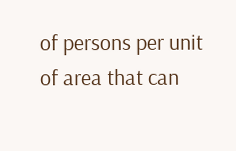of persons per unit of area that can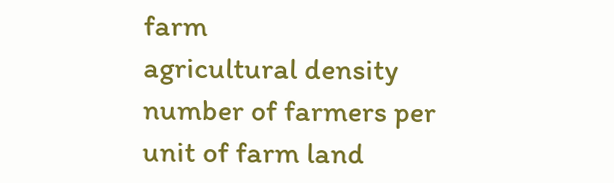farm
agricultural density
number of farmers per unit of farm land